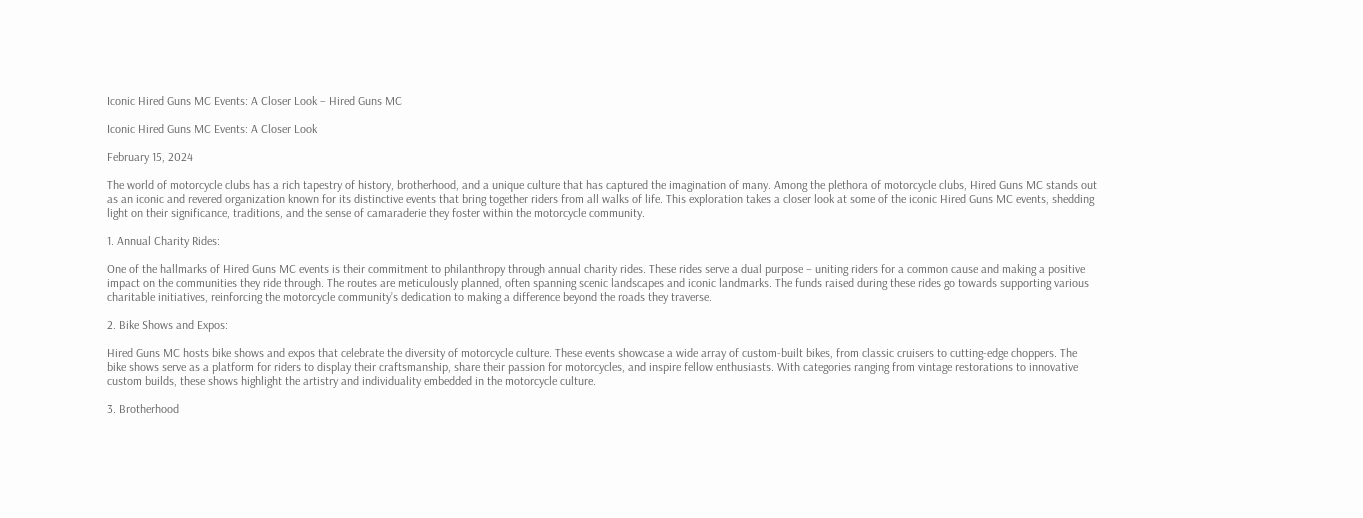Iconic Hired Guns MC Events: A Closer Look – Hired Guns MC

Iconic Hired Guns MC Events: A Closer Look

February 15, 2024

The world of motorcycle clubs has a rich tapestry of history, brotherhood, and a unique culture that has captured the imagination of many. Among the plethora of motorcycle clubs, Hired Guns MC stands out as an iconic and revered organization known for its distinctive events that bring together riders from all walks of life. This exploration takes a closer look at some of the iconic Hired Guns MC events, shedding light on their significance, traditions, and the sense of camaraderie they foster within the motorcycle community.

1. Annual Charity Rides:

One of the hallmarks of Hired Guns MC events is their commitment to philanthropy through annual charity rides. These rides serve a dual purpose – uniting riders for a common cause and making a positive impact on the communities they ride through. The routes are meticulously planned, often spanning scenic landscapes and iconic landmarks. The funds raised during these rides go towards supporting various charitable initiatives, reinforcing the motorcycle community’s dedication to making a difference beyond the roads they traverse.

2. Bike Shows and Expos:

Hired Guns MC hosts bike shows and expos that celebrate the diversity of motorcycle culture. These events showcase a wide array of custom-built bikes, from classic cruisers to cutting-edge choppers. The bike shows serve as a platform for riders to display their craftsmanship, share their passion for motorcycles, and inspire fellow enthusiasts. With categories ranging from vintage restorations to innovative custom builds, these shows highlight the artistry and individuality embedded in the motorcycle culture.

3. Brotherhood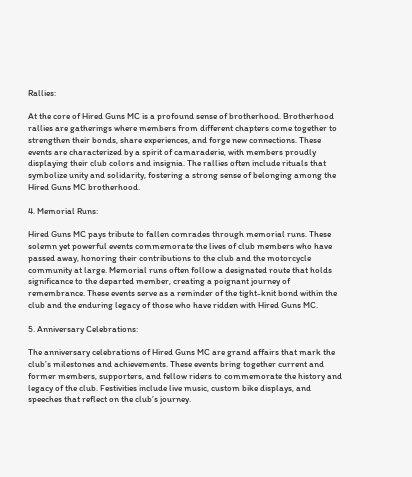Rallies:

At the core of Hired Guns MC is a profound sense of brotherhood. Brotherhood rallies are gatherings where members from different chapters come together to strengthen their bonds, share experiences, and forge new connections. These events are characterized by a spirit of camaraderie, with members proudly displaying their club colors and insignia. The rallies often include rituals that symbolize unity and solidarity, fostering a strong sense of belonging among the Hired Guns MC brotherhood.

4. Memorial Runs:

Hired Guns MC pays tribute to fallen comrades through memorial runs. These solemn yet powerful events commemorate the lives of club members who have passed away, honoring their contributions to the club and the motorcycle community at large. Memorial runs often follow a designated route that holds significance to the departed member, creating a poignant journey of remembrance. These events serve as a reminder of the tight-knit bond within the club and the enduring legacy of those who have ridden with Hired Guns MC.

5. Anniversary Celebrations:

The anniversary celebrations of Hired Guns MC are grand affairs that mark the club’s milestones and achievements. These events bring together current and former members, supporters, and fellow riders to commemorate the history and legacy of the club. Festivities include live music, custom bike displays, and speeches that reflect on the club’s journey.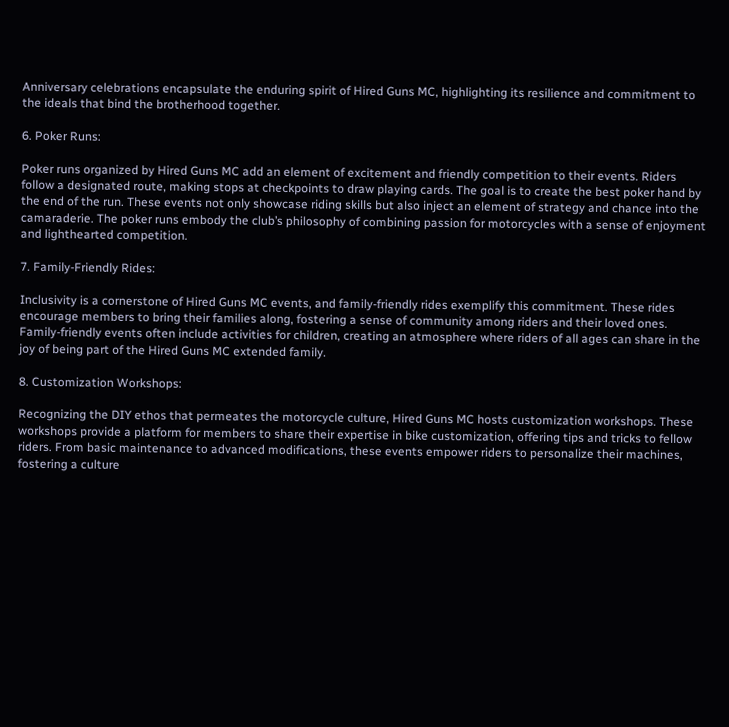Anniversary celebrations encapsulate the enduring spirit of Hired Guns MC, highlighting its resilience and commitment to the ideals that bind the brotherhood together.

6. Poker Runs:

Poker runs organized by Hired Guns MC add an element of excitement and friendly competition to their events. Riders follow a designated route, making stops at checkpoints to draw playing cards. The goal is to create the best poker hand by the end of the run. These events not only showcase riding skills but also inject an element of strategy and chance into the camaraderie. The poker runs embody the club’s philosophy of combining passion for motorcycles with a sense of enjoyment and lighthearted competition.

7. Family-Friendly Rides:

Inclusivity is a cornerstone of Hired Guns MC events, and family-friendly rides exemplify this commitment. These rides encourage members to bring their families along, fostering a sense of community among riders and their loved ones. Family-friendly events often include activities for children, creating an atmosphere where riders of all ages can share in the joy of being part of the Hired Guns MC extended family.

8. Customization Workshops:

Recognizing the DIY ethos that permeates the motorcycle culture, Hired Guns MC hosts customization workshops. These workshops provide a platform for members to share their expertise in bike customization, offering tips and tricks to fellow riders. From basic maintenance to advanced modifications, these events empower riders to personalize their machines, fostering a culture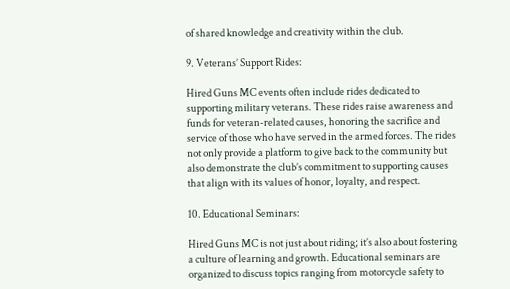of shared knowledge and creativity within the club.

9. Veterans’ Support Rides:

Hired Guns MC events often include rides dedicated to supporting military veterans. These rides raise awareness and funds for veteran-related causes, honoring the sacrifice and service of those who have served in the armed forces. The rides not only provide a platform to give back to the community but also demonstrate the club’s commitment to supporting causes that align with its values of honor, loyalty, and respect.

10. Educational Seminars:

Hired Guns MC is not just about riding; it’s also about fostering a culture of learning and growth. Educational seminars are organized to discuss topics ranging from motorcycle safety to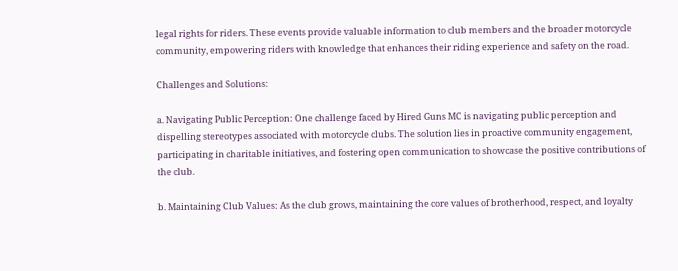legal rights for riders. These events provide valuable information to club members and the broader motorcycle community, empowering riders with knowledge that enhances their riding experience and safety on the road.

Challenges and Solutions:

a. Navigating Public Perception: One challenge faced by Hired Guns MC is navigating public perception and dispelling stereotypes associated with motorcycle clubs. The solution lies in proactive community engagement, participating in charitable initiatives, and fostering open communication to showcase the positive contributions of the club.

b. Maintaining Club Values: As the club grows, maintaining the core values of brotherhood, respect, and loyalty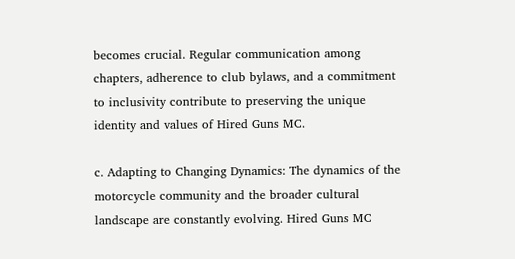becomes crucial. Regular communication among chapters, adherence to club bylaws, and a commitment to inclusivity contribute to preserving the unique identity and values of Hired Guns MC.

c. Adapting to Changing Dynamics: The dynamics of the motorcycle community and the broader cultural landscape are constantly evolving. Hired Guns MC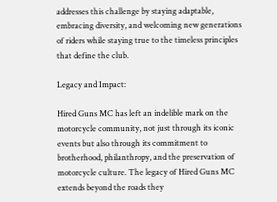addresses this challenge by staying adaptable, embracing diversity, and welcoming new generations of riders while staying true to the timeless principles that define the club.

Legacy and Impact:

Hired Guns MC has left an indelible mark on the motorcycle community, not just through its iconic events but also through its commitment to brotherhood, philanthropy, and the preservation of motorcycle culture. The legacy of Hired Guns MC extends beyond the roads they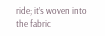ride; it’s woven into the fabric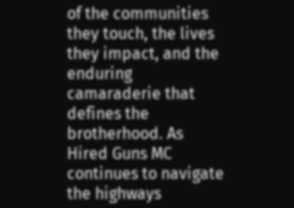of the communities they touch, the lives they impact, and the enduring camaraderie that defines the brotherhood. As Hired Guns MC continues to navigate the highways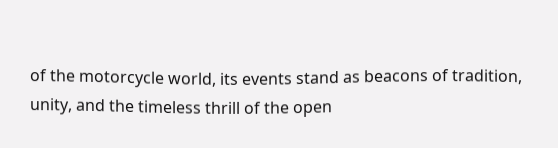of the motorcycle world, its events stand as beacons of tradition, unity, and the timeless thrill of the open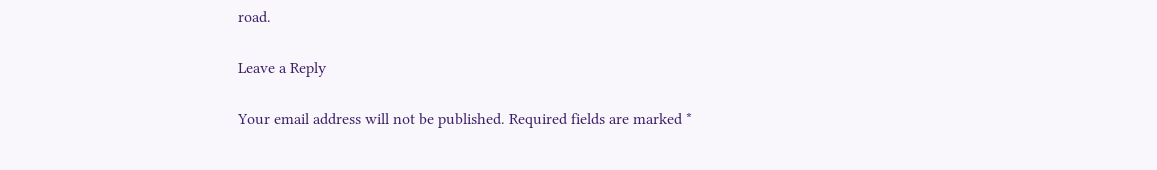road.

Leave a Reply

Your email address will not be published. Required fields are marked *